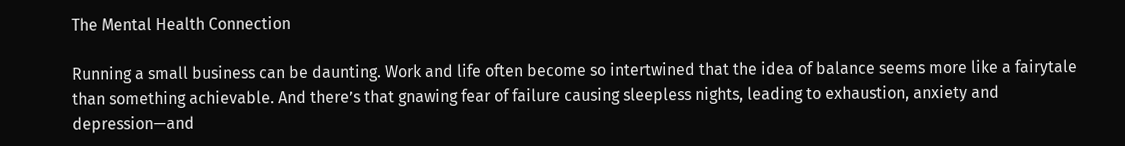The Mental Health Connection

Running a small business can be daunting. Work and life often become so intertwined that the idea of balance seems more like a fairytale than something achievable. And there’s that gnawing fear of failure causing sleepless nights, leading to exhaustion, anxiety and depression—and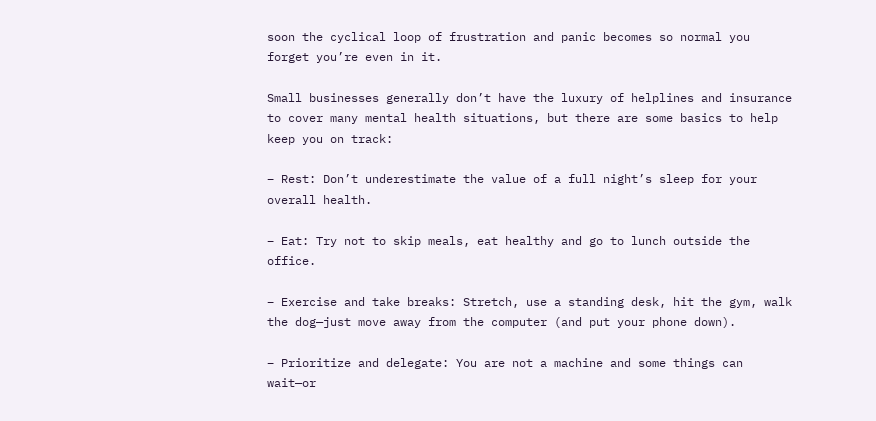soon the cyclical loop of frustration and panic becomes so normal you forget you’re even in it.

Small businesses generally don’t have the luxury of helplines and insurance to cover many mental health situations, but there are some basics to help keep you on track:

– Rest: Don’t underestimate the value of a full night’s sleep for your overall health.

– Eat: Try not to skip meals, eat healthy and go to lunch outside the office.

– Exercise and take breaks: Stretch, use a standing desk, hit the gym, walk the dog—just move away from the computer (and put your phone down).

– Prioritize and delegate: You are not a machine and some things can wait—or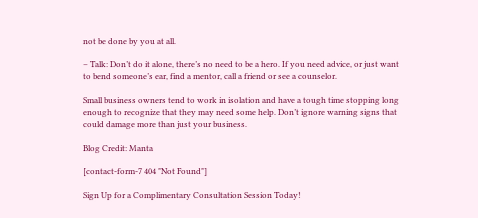not be done by you at all.

– Talk: Don’t do it alone, there’s no need to be a hero. If you need advice, or just want to bend someone’s ear, find a mentor, call a friend or see a counselor.

Small business owners tend to work in isolation and have a tough time stopping long enough to recognize that they may need some help. Don’t ignore warning signs that could damage more than just your business.

Blog Credit: Manta

[contact-form-7 404 "Not Found"]

Sign Up for a Complimentary Consultation Session Today!